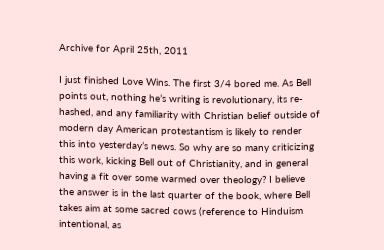Archive for April 25th, 2011

I just finished Love Wins. The first 3/4 bored me. As Bell points out, nothing he’s writing is revolutionary, its re-hashed, and any familiarity with Christian belief outside of modern day American protestantism is likely to render this into yesterday’s news. So why are so many criticizing this work, kicking Bell out of Christianity, and in general having a fit over some warmed over theology? I believe the answer is in the last quarter of the book, where Bell takes aim at some sacred cows (reference to Hinduism intentional, as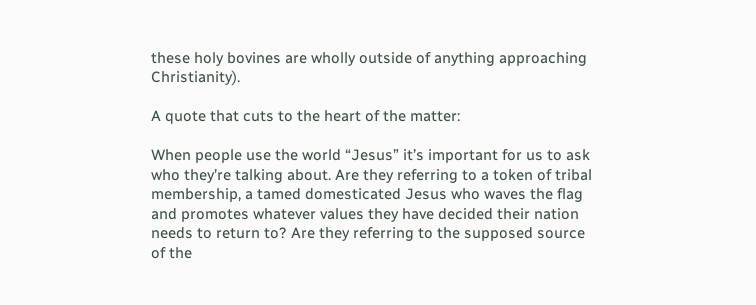these holy bovines are wholly outside of anything approaching Christianity).

A quote that cuts to the heart of the matter:

When people use the world “Jesus” it’s important for us to ask who they’re talking about. Are they referring to a token of tribal membership, a tamed domesticated Jesus who waves the flag and promotes whatever values they have decided their nation needs to return to? Are they referring to the supposed source of the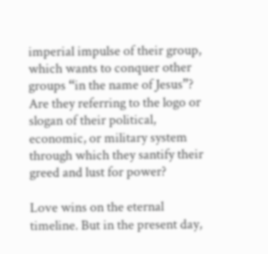imperial impulse of their group, which wants to conquer other groups “in the name of Jesus”? Are they referring to the logo or slogan of their political, economic, or military system through which they santify their greed and lust for power?

Love wins on the eternal timeline. But in the present day,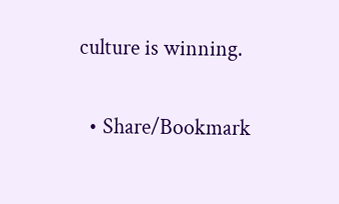culture is winning.

  • Share/Bookmark